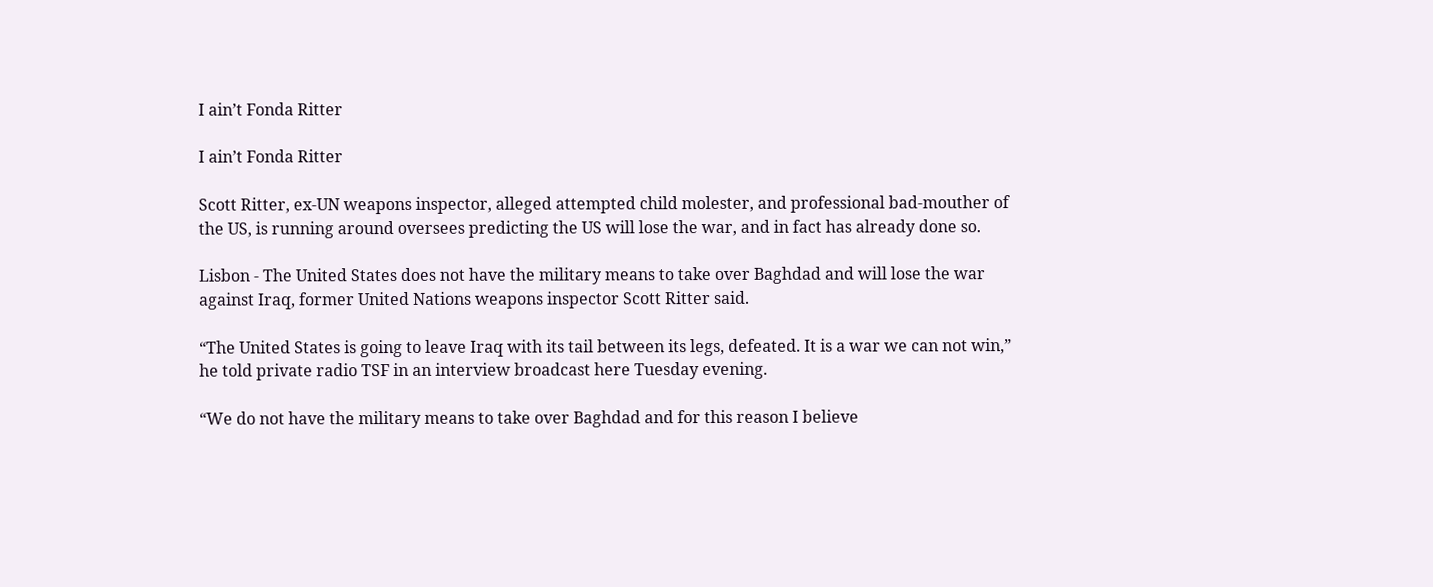I ain’t Fonda Ritter

I ain’t Fonda Ritter

Scott Ritter, ex-UN weapons inspector, alleged attempted child molester, and professional bad-mouther of the US, is running around oversees predicting the US will lose the war, and in fact has already done so.

Lisbon - The United States does not have the military means to take over Baghdad and will lose the war against Iraq, former United Nations weapons inspector Scott Ritter said.

“The United States is going to leave Iraq with its tail between its legs, defeated. It is a war we can not win,” he told private radio TSF in an interview broadcast here Tuesday evening.

“We do not have the military means to take over Baghdad and for this reason I believe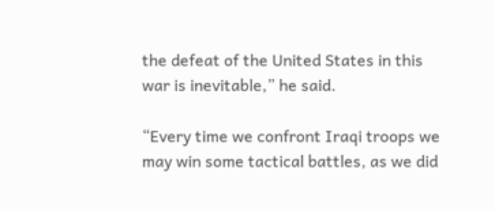the defeat of the United States in this war is inevitable,” he said.

“Every time we confront Iraqi troops we may win some tactical battles, as we did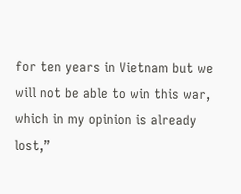for ten years in Vietnam but we will not be able to win this war, which in my opinion is already lost,”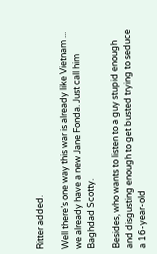Ritter added.

Well there’s one way this war is already like Vietnam ... we already have a new Jane Fonda. Just call him Baghdad Scotty.

Besides, who wants to listen to a guy stupid enough and disgusting enough to get busted trying to seduce a 16-year-old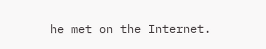he met on the Internet.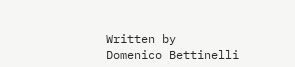Written by
Domenico Bettinelli